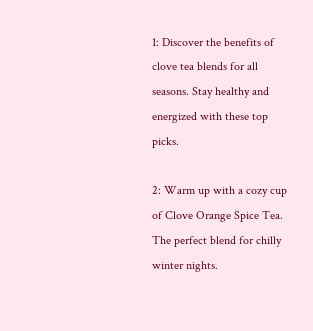1: Discover the benefits of clove tea blends for all seasons. Stay healthy and energized with these top picks.

2: Warm up with a cozy cup of Clove Orange Spice Tea. The perfect blend for chilly winter nights.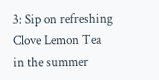3: Sip on refreshing Clove Lemon Tea in the summer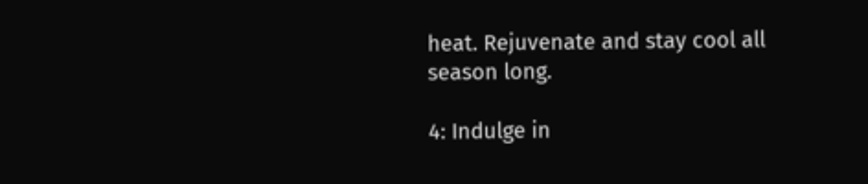heat. Rejuvenate and stay cool all season long.

4: Indulge in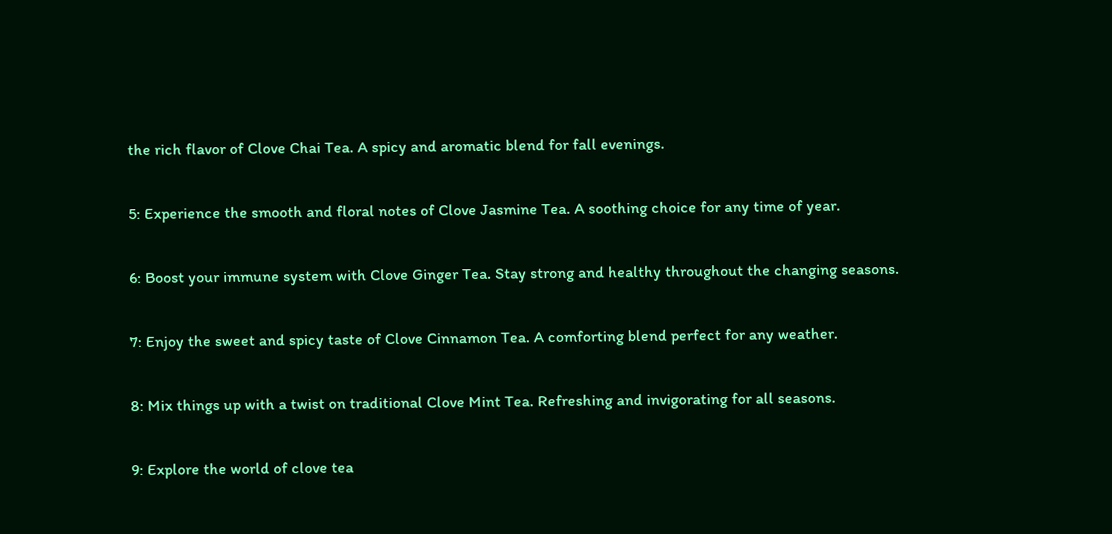the rich flavor of Clove Chai Tea. A spicy and aromatic blend for fall evenings.

5: Experience the smooth and floral notes of Clove Jasmine Tea. A soothing choice for any time of year.

6: Boost your immune system with Clove Ginger Tea. Stay strong and healthy throughout the changing seasons.

7: Enjoy the sweet and spicy taste of Clove Cinnamon Tea. A comforting blend perfect for any weather.

8: Mix things up with a twist on traditional Clove Mint Tea. Refreshing and invigorating for all seasons.

9: Explore the world of clove tea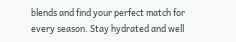blends and find your perfect match for every season. Stay hydrated and well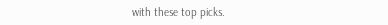with these top picks.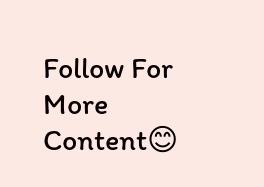Follow For More Content😊